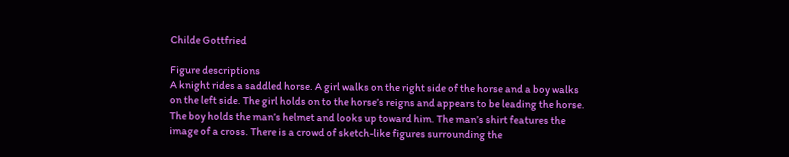Childe Gottfried

Figure descriptions
A knight rides a saddled horse. A girl walks on the right side of the horse and a boy walks on the left side. The girl holds on to the horse’s reigns and appears to be leading the horse. The boy holds the man’s helmet and looks up toward him. The man’s shirt features the image of a cross. There is a crowd of sketch-like figures surrounding the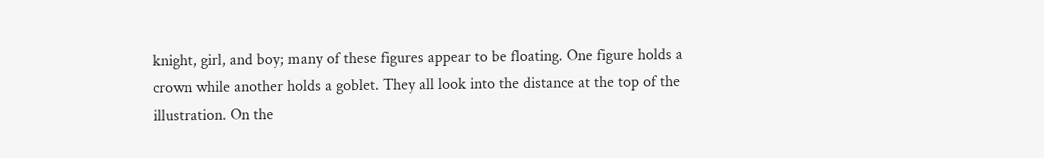knight, girl, and boy; many of these figures appear to be floating. One figure holds a crown while another holds a goblet. They all look into the distance at the top of the illustration. On the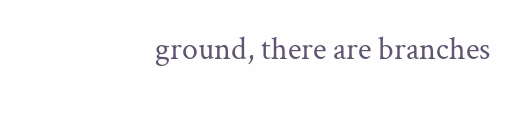ground, there are branches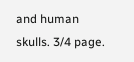and human skulls. 3/4 page.